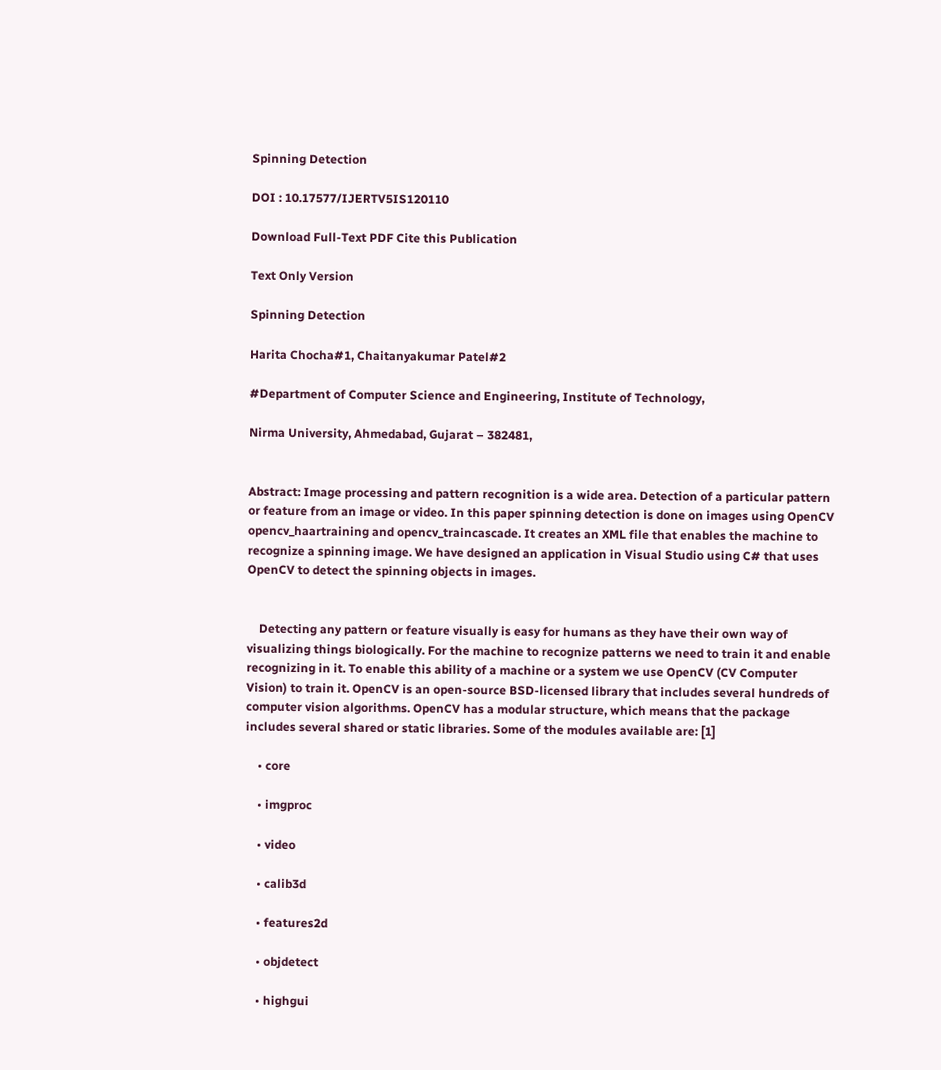Spinning Detection

DOI : 10.17577/IJERTV5IS120110

Download Full-Text PDF Cite this Publication

Text Only Version

Spinning Detection

Harita Chocha#1, Chaitanyakumar Patel#2

#Department of Computer Science and Engineering, Institute of Technology,

Nirma University, Ahmedabad, Gujarat – 382481,


Abstract: Image processing and pattern recognition is a wide area. Detection of a particular pattern or feature from an image or video. In this paper spinning detection is done on images using OpenCV opencv_haartraining and opencv_traincascade. It creates an XML file that enables the machine to recognize a spinning image. We have designed an application in Visual Studio using C# that uses OpenCV to detect the spinning objects in images.


    Detecting any pattern or feature visually is easy for humans as they have their own way of visualizing things biologically. For the machine to recognize patterns we need to train it and enable recognizing in it. To enable this ability of a machine or a system we use OpenCV (CV Computer Vision) to train it. OpenCV is an open-source BSD-licensed library that includes several hundreds of computer vision algorithms. OpenCV has a modular structure, which means that the package includes several shared or static libraries. Some of the modules available are: [1]

    • core

    • imgproc

    • video

    • calib3d

    • features2d

    • objdetect

    • highgui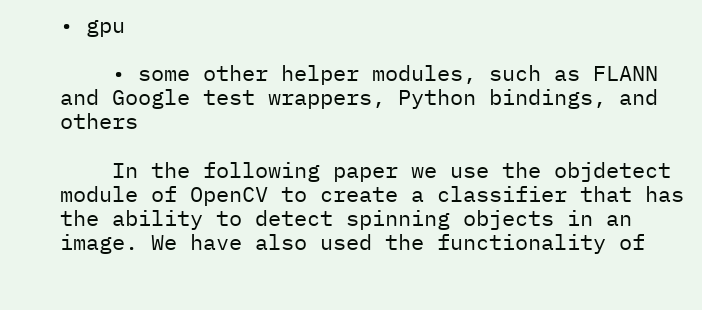• gpu

    • some other helper modules, such as FLANN and Google test wrappers, Python bindings, and others

    In the following paper we use the objdetect module of OpenCV to create a classifier that has the ability to detect spinning objects in an image. We have also used the functionality of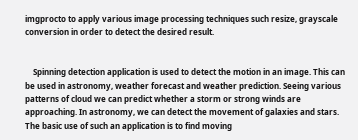imgprocto to apply various image processing techniques such resize, grayscale conversion in order to detect the desired result.


    Spinning detection application is used to detect the motion in an image. This can be used in astronomy, weather forecast and weather prediction. Seeing various patterns of cloud we can predict whether a storm or strong winds are approaching. In astronomy, we can detect the movement of galaxies and stars. The basic use of such an application is to find moving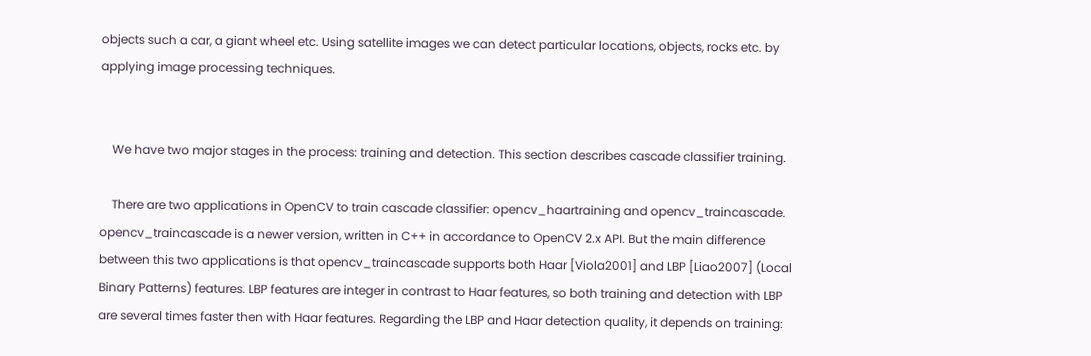objects such a car, a giant wheel etc. Using satellite images we can detect particular locations, objects, rocks etc. by applying image processing techniques.


    We have two major stages in the process: training and detection. This section describes cascade classifier training.

    There are two applications in OpenCV to train cascade classifier: opencv_haartraining and opencv_traincascade. opencv_traincascade is a newer version, written in C++ in accordance to OpenCV 2.x API. But the main difference between this two applications is that opencv_traincascade supports both Haar [Viola2001] and LBP [Liao2007] (Local Binary Patterns) features. LBP features are integer in contrast to Haar features, so both training and detection with LBP are several times faster then with Haar features. Regarding the LBP and Haar detection quality, it depends on training: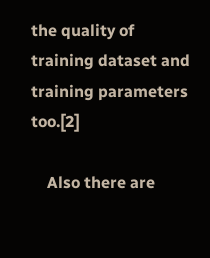the quality of training dataset and training parameters too.[2]

    Also there are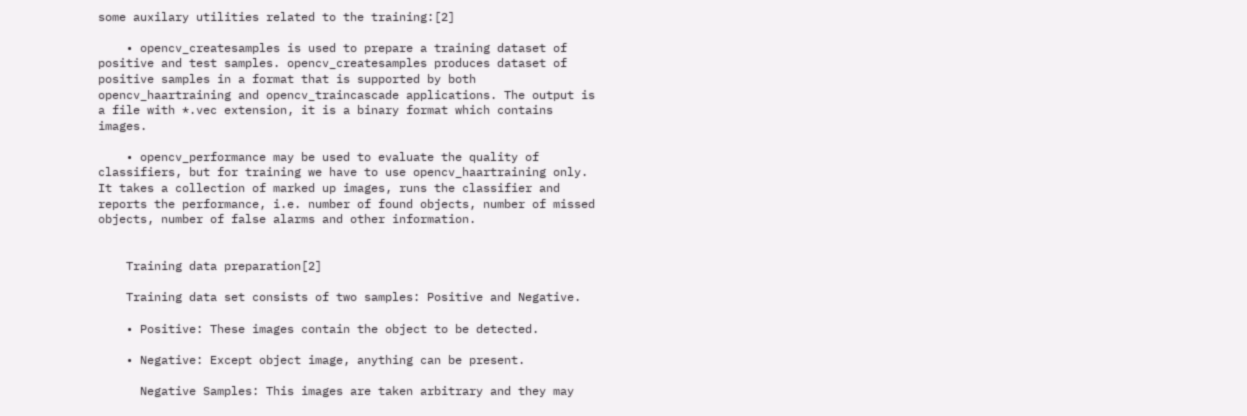some auxilary utilities related to the training:[2]

    • opencv_createsamples is used to prepare a training dataset of positive and test samples. opencv_createsamples produces dataset of positive samples in a format that is supported by both opencv_haartraining and opencv_traincascade applications. The output is a file with *.vec extension, it is a binary format which contains images.

    • opencv_performance may be used to evaluate the quality of classifiers, but for training we have to use opencv_haartraining only. It takes a collection of marked up images, runs the classifier and reports the performance, i.e. number of found objects, number of missed objects, number of false alarms and other information.


    Training data preparation[2]

    Training data set consists of two samples: Positive and Negative.

    • Positive: These images contain the object to be detected.

    • Negative: Except object image, anything can be present.

      Negative Samples: This images are taken arbitrary and they may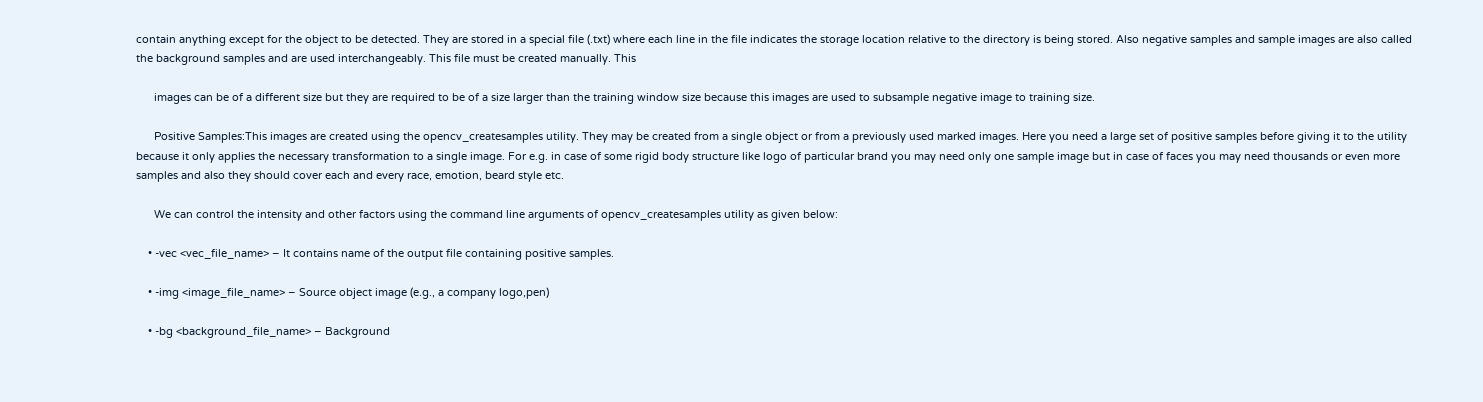contain anything except for the object to be detected. They are stored in a special file (.txt) where each line in the file indicates the storage location relative to the directory is being stored. Also negative samples and sample images are also called the background samples and are used interchangeably. This file must be created manually. This

      images can be of a different size but they are required to be of a size larger than the training window size because this images are used to subsample negative image to training size.

      Positive Samples:This images are created using the opencv_createsamples utility. They may be created from a single object or from a previously used marked images. Here you need a large set of positive samples before giving it to the utility because it only applies the necessary transformation to a single image. For e.g. in case of some rigid body structure like logo of particular brand you may need only one sample image but in case of faces you may need thousands or even more samples and also they should cover each and every race, emotion, beard style etc.

      We can control the intensity and other factors using the command line arguments of opencv_createsamples utility as given below:

    • -vec <vec_file_name> – It contains name of the output file containing positive samples.

    • -img <image_file_name> – Source object image (e.g., a company logo,pen)

    • -bg <background_file_name> – Background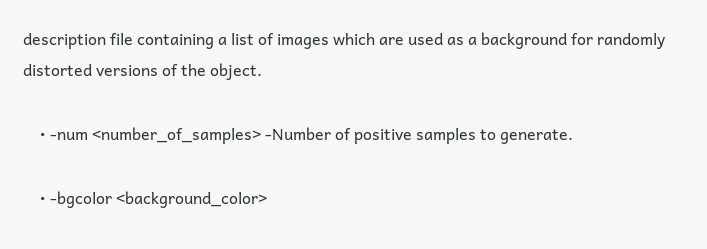description file containing a list of images which are used as a background for randomly distorted versions of the object.

    • -num <number_of_samples> -Number of positive samples to generate.

    • -bgcolor <background_color>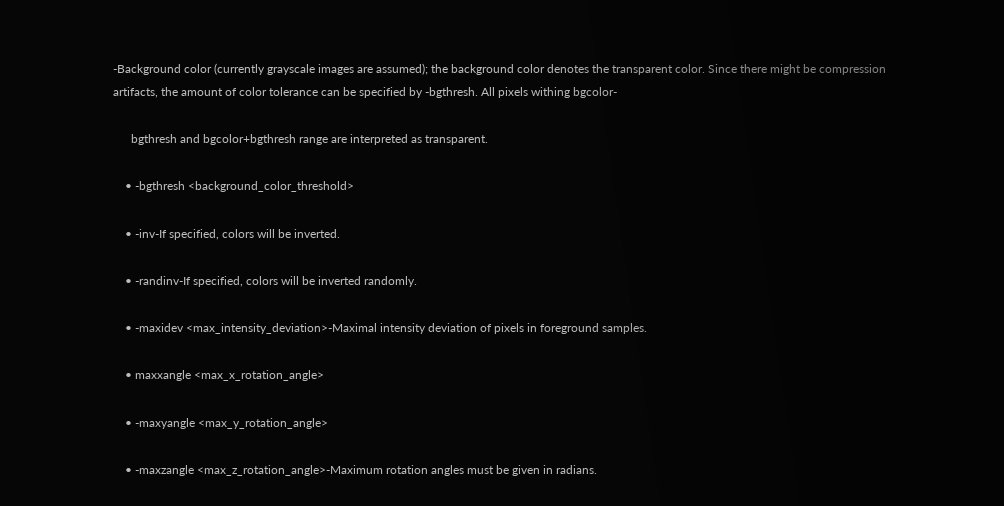-Background color (currently grayscale images are assumed); the background color denotes the transparent color. Since there might be compression artifacts, the amount of color tolerance can be specified by -bgthresh. All pixels withing bgcolor-

      bgthresh and bgcolor+bgthresh range are interpreted as transparent.

    • -bgthresh <background_color_threshold>

    • -inv-If specified, colors will be inverted.

    • -randinv-If specified, colors will be inverted randomly.

    • -maxidev <max_intensity_deviation>-Maximal intensity deviation of pixels in foreground samples.

    • maxxangle <max_x_rotation_angle>

    • -maxyangle <max_y_rotation_angle>

    • -maxzangle <max_z_rotation_angle>-Maximum rotation angles must be given in radians.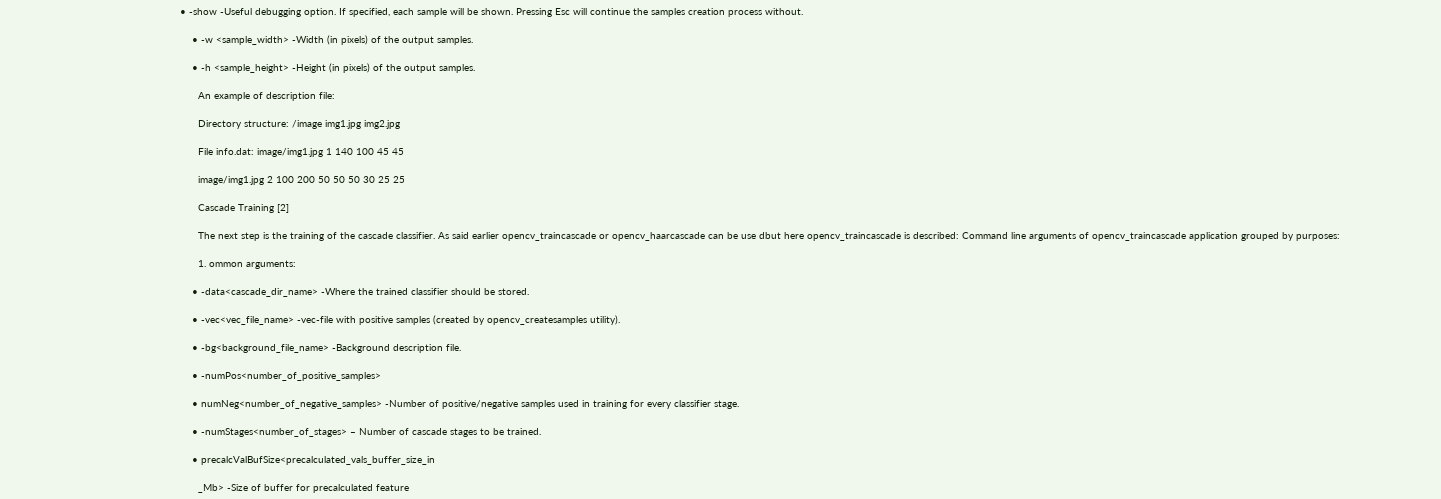• -show -Useful debugging option. If specified, each sample will be shown. Pressing Esc will continue the samples creation process without.

    • -w <sample_width> -Width (in pixels) of the output samples.

    • -h <sample_height> -Height (in pixels) of the output samples.

      An example of description file:

      Directory structure: /image img1.jpg img2.jpg

      File info.dat: image/img1.jpg 1 140 100 45 45

      image/img1.jpg 2 100 200 50 50 50 30 25 25

      Cascade Training [2]

      The next step is the training of the cascade classifier. As said earlier opencv_traincascade or opencv_haarcascade can be use dbut here opencv_traincascade is described: Command line arguments of opencv_traincascade application grouped by purposes:

      1. ommon arguments:

    • -data<cascade_dir_name> -Where the trained classifier should be stored.

    • -vec<vec_file_name> -vec-file with positive samples (created by opencv_createsamples utility).

    • -bg<background_file_name> -Background description file.

    • -numPos<number_of_positive_samples>

    • numNeg<number_of_negative_samples> -Number of positive/negative samples used in training for every classifier stage.

    • -numStages<number_of_stages> – Number of cascade stages to be trained.

    • precalcValBufSize<precalculated_vals_buffer_size_in

      _Mb> -Size of buffer for precalculated feature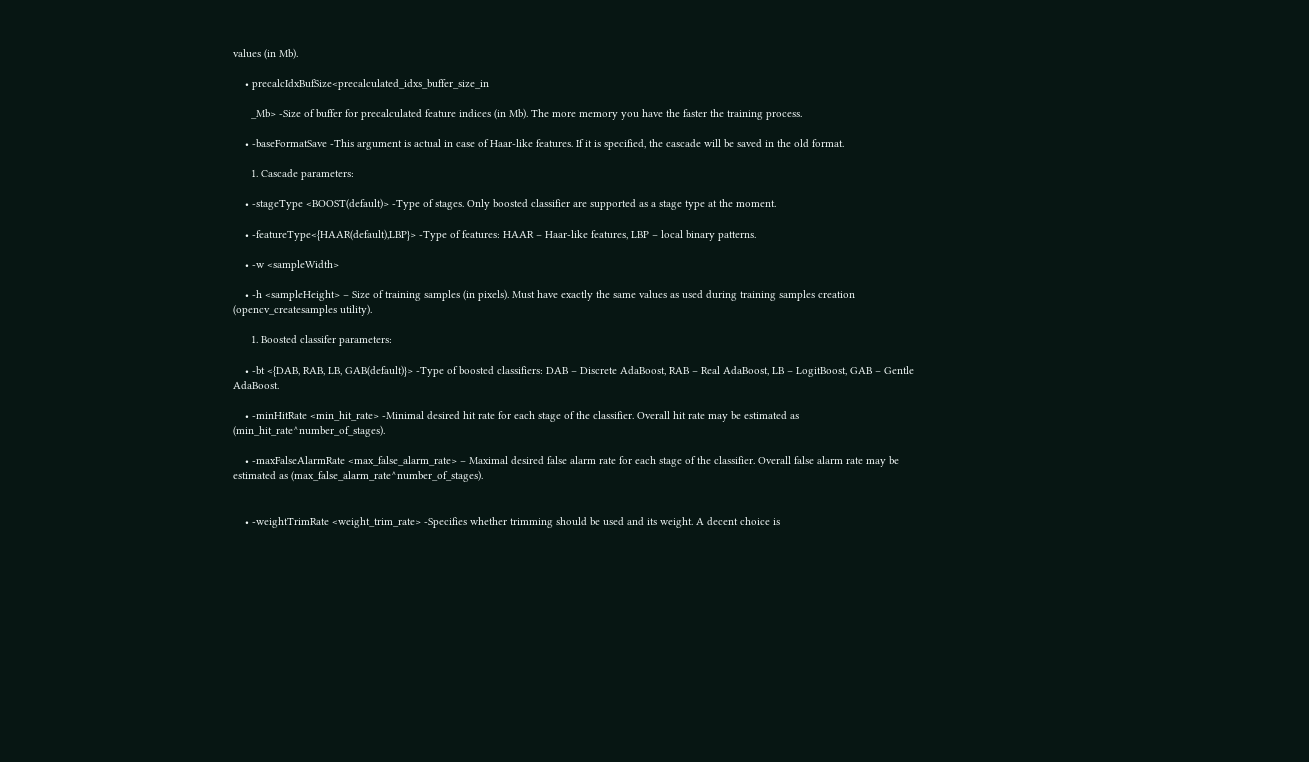values (in Mb).

    • precalcIdxBufSize<precalculated_idxs_buffer_size_in

      _Mb> -Size of buffer for precalculated feature indices (in Mb). The more memory you have the faster the training process.

    • -baseFormatSave -This argument is actual in case of Haar-like features. If it is specified, the cascade will be saved in the old format.

      1. Cascade parameters:

    • -stageType <BOOST(default)> -Type of stages. Only boosted classifier are supported as a stage type at the moment.

    • -featureType<{HAAR(default),LBP}> -Type of features: HAAR – Haar-like features, LBP – local binary patterns.

    • -w <sampleWidth>

    • -h <sampleHeight> – Size of training samples (in pixels). Must have exactly the same values as used during training samples creation (opencv_createsamples utility).

      1. Boosted classifer parameters:

    • -bt <{DAB, RAB, LB, GAB(default)}> -Type of boosted classifiers: DAB – Discrete AdaBoost, RAB – Real AdaBoost, LB – LogitBoost, GAB – Gentle AdaBoost.

    • -minHitRate <min_hit_rate> -Minimal desired hit rate for each stage of the classifier. Overall hit rate may be estimated as (min_hit_rate^number_of_stages).

    • -maxFalseAlarmRate <max_false_alarm_rate> – Maximal desired false alarm rate for each stage of the classifier. Overall false alarm rate may be estimated as (max_false_alarm_rate^number_of_stages).


    • -weightTrimRate <weight_trim_rate> -Specifies whether trimming should be used and its weight. A decent choice is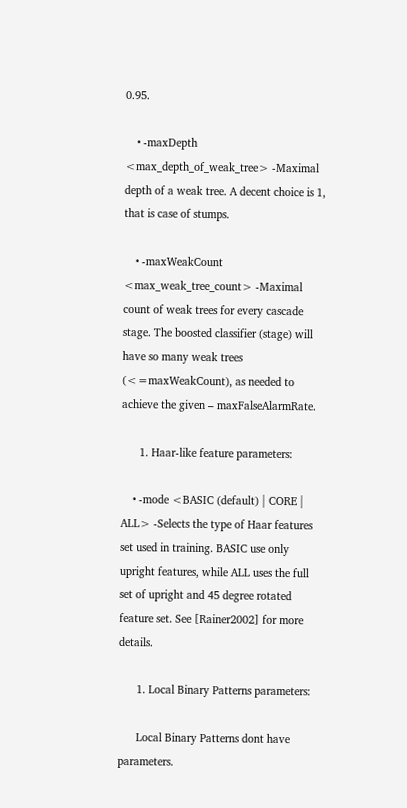0.95.

    • -maxDepth <max_depth_of_weak_tree> -Maximal depth of a weak tree. A decent choice is 1, that is case of stumps.

    • -maxWeakCount <max_weak_tree_count> -Maximal count of weak trees for every cascade stage. The boosted classifier (stage) will have so many weak trees (<=maxWeakCount), as needed to achieve the given – maxFalseAlarmRate.

      1. Haar-like feature parameters:

    • -mode <BASIC (default) | CORE | ALL> -Selects the type of Haar features set used in training. BASIC use only upright features, while ALL uses the full set of upright and 45 degree rotated feature set. See [Rainer2002] for more details.

      1. Local Binary Patterns parameters:

      Local Binary Patterns dont have parameters.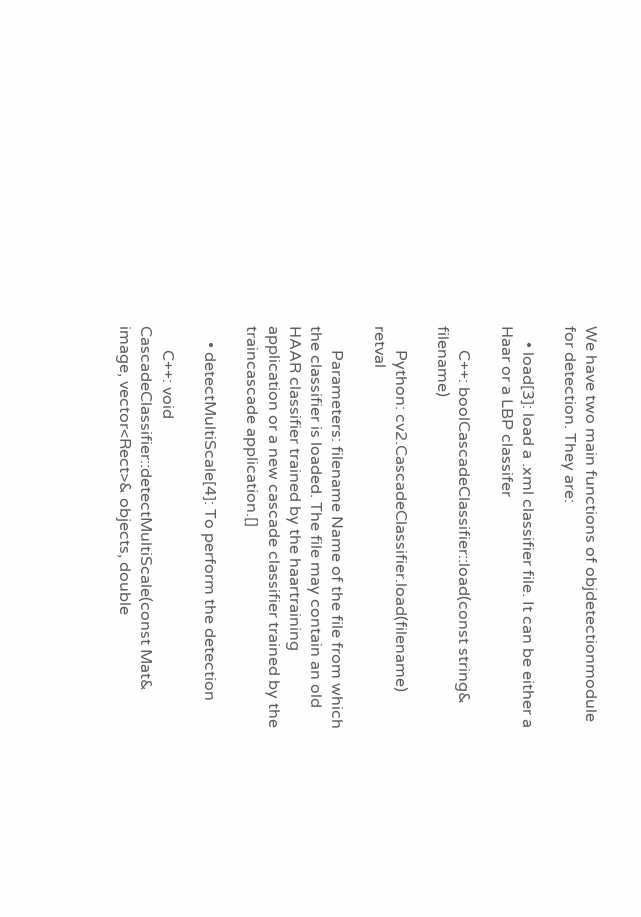We have two main functions of objdetectionmodule for detection. They are:

    • load[3]: load a .xml classifier file. It can be either a Haar or a LBP classifer

      C++: boolCascadeClassifier::load(const string& filename)

      Python: cv2.CascadeClassifier.load(filename) retval

      Parameters: filename Name of the file from which the classifier is loaded. The file may contain an old HAAR classifier trained by the haartraining application or a new cascade classifier trained by the traincascade application.[]

    • detectMultiScale[4]: To perform the detection

      C++: void CascadeClassifier::detectMultiScale(const Mat& image, vector<Rect>& objects, double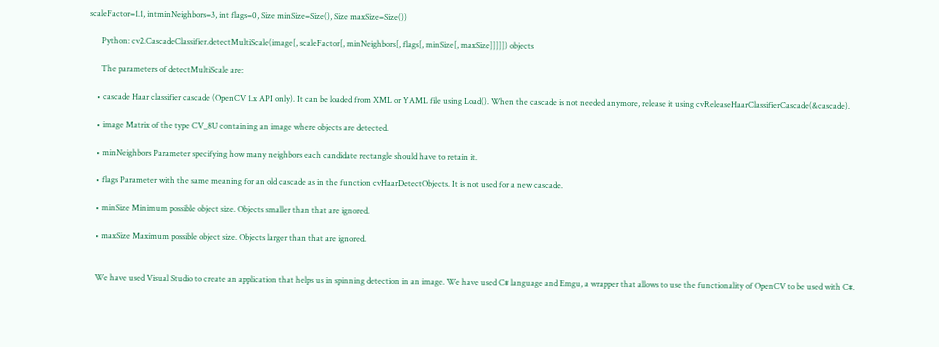scaleFactor=1.1, intminNeighbors=3, int flags=0, Size minSize=Size(), Size maxSize=Size())

      Python: cv2.CascadeClassifier.detectMultiScale(image[, scaleFactor[, minNeighbors[, flags[, minSize[, maxSize]]]]]) objects

      The parameters of detectMultiScale are:

    • cascade Haar classifier cascade (OpenCV 1.x API only). It can be loaded from XML or YAML file using Load(). When the cascade is not needed anymore, release it using cvReleaseHaarClassifierCascade(&cascade).

    • image Matrix of the type CV_8U containing an image where objects are detected.

    • minNeighbors Parameter specifying how many neighbors each candidate rectangle should have to retain it.

    • flags Parameter with the same meaning for an old cascade as in the function cvHaarDetectObjects. It is not used for a new cascade.

    • minSize Minimum possible object size. Objects smaller than that are ignored.

    • maxSize Maximum possible object size. Objects larger than that are ignored.


    We have used Visual Studio to create an application that helps us in spinning detection in an image. We have used C# language and Emgu, a wrapper that allows to use the functionality of OpenCV to be used with C#.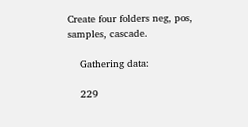Create four folders neg, pos, samples, cascade.

    Gathering data:

    229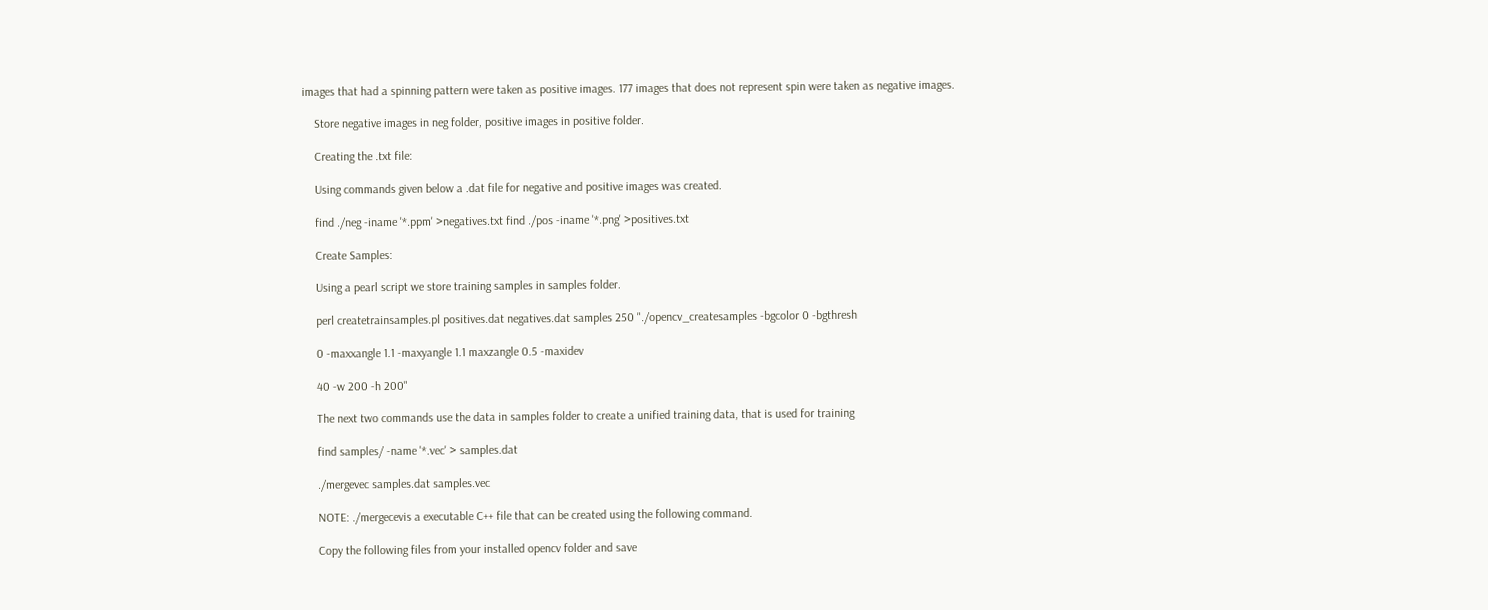images that had a spinning pattern were taken as positive images. 177 images that does not represent spin were taken as negative images.

    Store negative images in neg folder, positive images in positive folder.

    Creating the .txt file:

    Using commands given below a .dat file for negative and positive images was created.

    find ./neg -iname '*.ppm' >negatives.txt find ./pos -iname '*.png' >positives.txt

    Create Samples:

    Using a pearl script we store training samples in samples folder.

    perl createtrainsamples.pl positives.dat negatives.dat samples 250 "./opencv_createsamples -bgcolor 0 -bgthresh

    0 -maxxangle 1.1 -maxyangle 1.1 maxzangle 0.5 -maxidev

    40 -w 200 -h 200"

    The next two commands use the data in samples folder to create a unified training data, that is used for training

    find samples/ -name '*.vec' > samples.dat

    ./mergevec samples.dat samples.vec

    NOTE: ./mergecevis a executable C++ file that can be created using the following command.

    Copy the following files from your installed opencv folder and save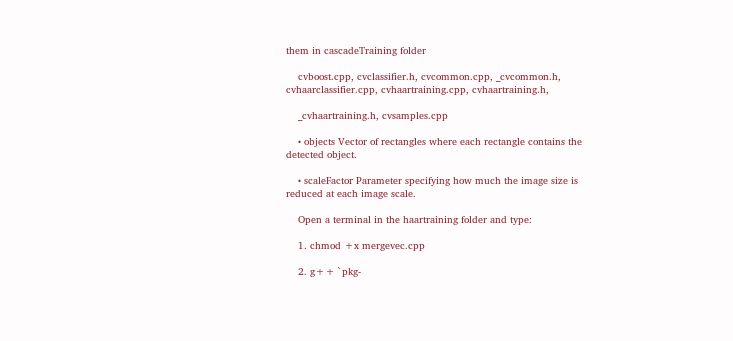them in cascadeTraining folder

    cvboost.cpp, cvclassifier.h, cvcommon.cpp, _cvcommon.h, cvhaarclassifier.cpp, cvhaartraining.cpp, cvhaartraining.h,

    _cvhaartraining.h, cvsamples.cpp

    • objects Vector of rectangles where each rectangle contains the detected object.

    • scaleFactor Parameter specifying how much the image size is reduced at each image scale.

    Open a terminal in the haartraining folder and type:

    1. chmod +x mergevec.cpp

    2. g++ `pkg-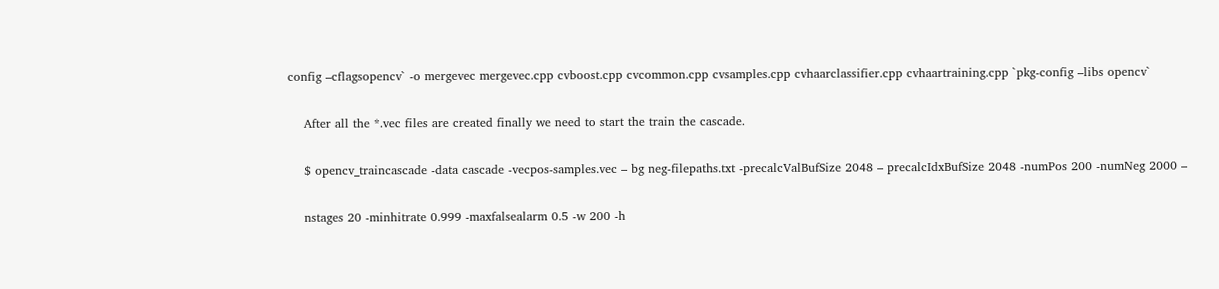config –cflagsopencv` -o mergevec mergevec.cpp cvboost.cpp cvcommon.cpp cvsamples.cpp cvhaarclassifier.cpp cvhaartraining.cpp `pkg-config –libs opencv`

    After all the *.vec files are created finally we need to start the train the cascade.

    $ opencv_traincascade -data cascade -vecpos-samples.vec – bg neg-filepaths.txt -precalcValBufSize 2048 – precalcIdxBufSize 2048 -numPos 200 -numNeg 2000 –

    nstages 20 -minhitrate 0.999 -maxfalsealarm 0.5 -w 200 -h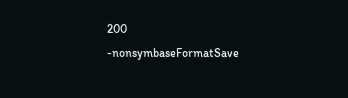200 -nonsymbaseFormatSave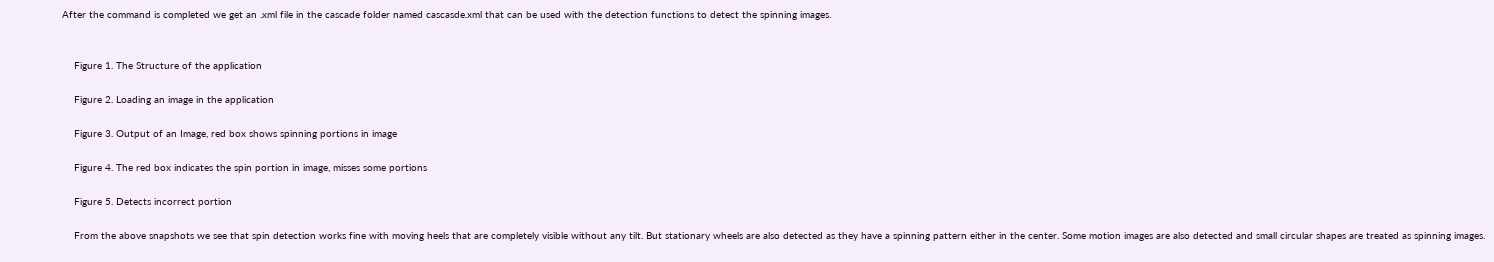After the command is completed we get an .xml file in the cascade folder named cascasde.xml that can be used with the detection functions to detect the spinning images.


    Figure 1. The Structure of the application

    Figure 2. Loading an image in the application

    Figure 3. Output of an Image, red box shows spinning portions in image

    Figure 4. The red box indicates the spin portion in image, misses some portions

    Figure 5. Detects incorrect portion

    From the above snapshots we see that spin detection works fine with moving heels that are completely visible without any tilt. But stationary wheels are also detected as they have a spinning pattern either in the center. Some motion images are also detected and small circular shapes are treated as spinning images.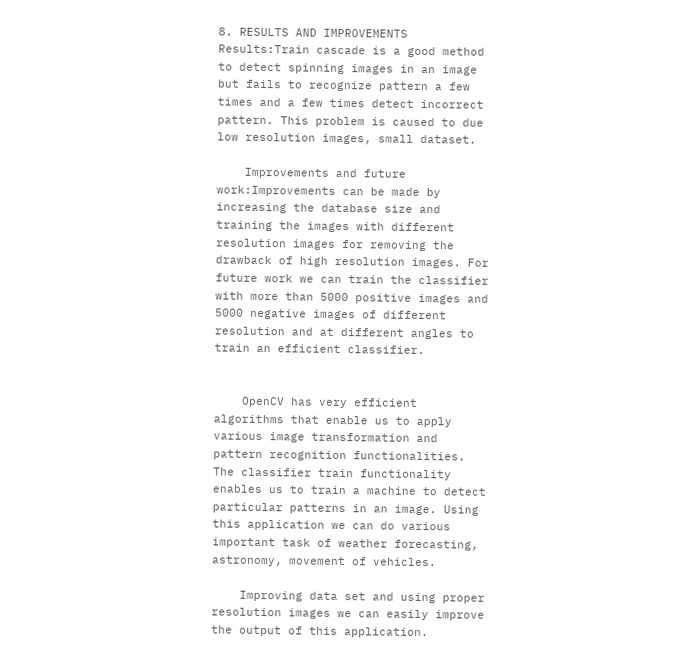8. RESULTS AND IMPROVEMENTS Results:Train cascade is a good method to detect spinning images in an image but fails to recognize pattern a few times and a few times detect incorrect pattern. This problem is caused to due low resolution images, small dataset.

    Improvements and future work:Improvements can be made by increasing the database size and training the images with different resolution images for removing the drawback of high resolution images. For future work we can train the classifier with more than 5000 positive images and 5000 negative images of different resolution and at different angles to train an efficient classifier.


    OpenCV has very efficient algorithms that enable us to apply various image transformation and pattern recognition functionalities. The classifier train functionality enables us to train a machine to detect particular patterns in an image. Using this application we can do various important task of weather forecasting, astronomy, movement of vehicles.

    Improving data set and using proper resolution images we can easily improve the output of this application.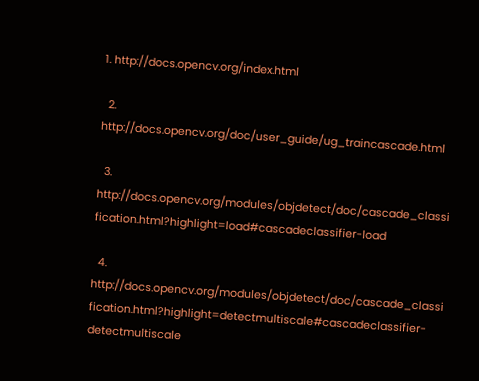1. http://docs.opencv.org/index.html

  2. http://docs.opencv.org/doc/user_guide/ug_traincascade.html

  3. http://docs.opencv.org/modules/objdetect/doc/cascade_classi fication.html?highlight=load#cascadeclassifier-load

  4. http://docs.opencv.org/modules/objdetect/doc/cascade_classi fication.html?highlight=detectmultiscale#cascadeclassifier- detectmultiscale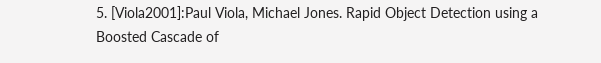5. [Viola2001]:Paul Viola, Michael Jones. Rapid Object Detection using a Boosted Cascade of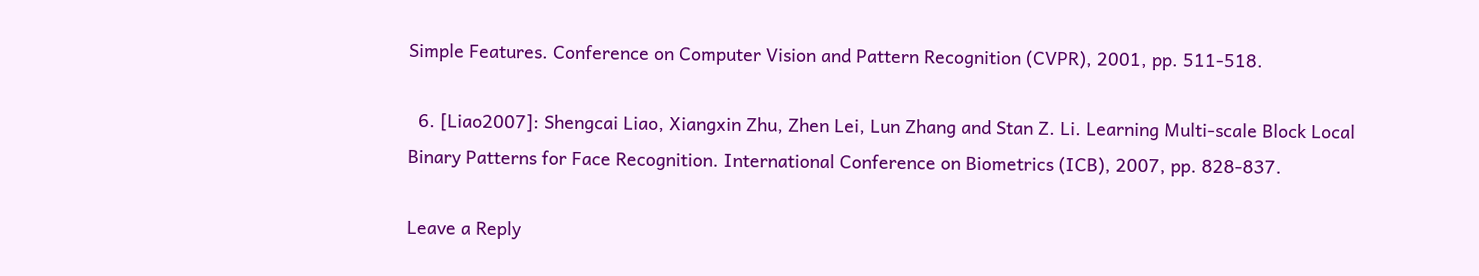Simple Features. Conference on Computer Vision and Pattern Recognition (CVPR), 2001, pp. 511-518.

  6. [Liao2007]: Shengcai Liao, Xiangxin Zhu, Zhen Lei, Lun Zhang and Stan Z. Li. Learning Multi-scale Block Local Binary Patterns for Face Recognition. International Conference on Biometrics (ICB), 2007, pp. 828-837.

Leave a Reply